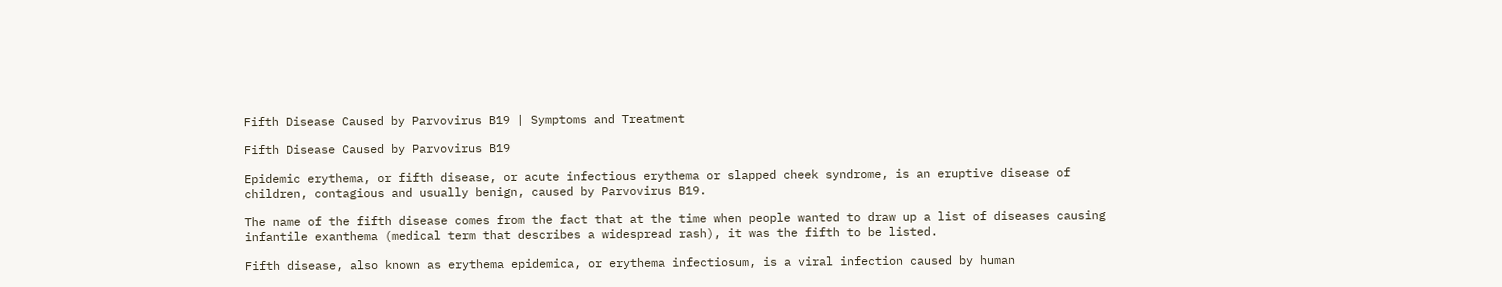Fifth Disease Caused by Parvovirus B19 | Symptoms and Treatment

Fifth Disease Caused by Parvovirus B19

Epidemic erythema, or fifth disease, or acute infectious erythema or slapped cheek syndrome, is an eruptive disease of children, contagious and usually benign, caused by Parvovirus B19.

The name of the fifth disease comes from the fact that at the time when people wanted to draw up a list of diseases causing infantile exanthema (medical term that describes a widespread rash), it was the fifth to be listed.

Fifth disease, also known as erythema epidemica, or erythema infectiosum, is a viral infection caused by human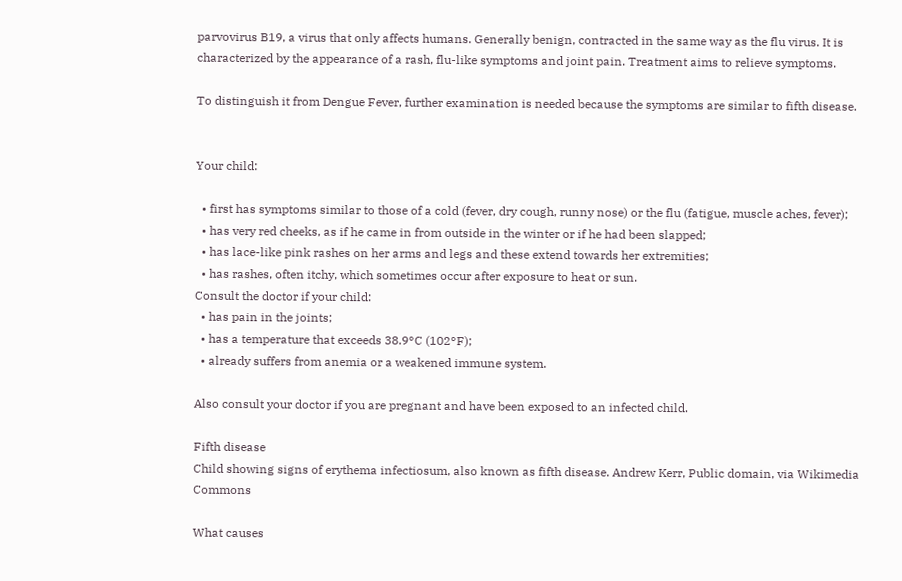parvovirus B19, a virus that only affects humans. Generally benign, contracted in the same way as the flu virus. It is characterized by the appearance of a rash, flu-like symptoms and joint pain. Treatment aims to relieve symptoms.

To distinguish it from Dengue Fever, further examination is needed because the symptoms are similar to fifth disease.


Your child:

  • first has symptoms similar to those of a cold (fever, dry cough, runny nose) or the flu (fatigue, muscle aches, fever);
  • has very red cheeks, as if he came in from outside in the winter or if he had been slapped;
  • has lace-like pink rashes on her arms and legs and these extend towards her extremities;
  • has rashes, often itchy, which sometimes occur after exposure to heat or sun.
Consult the doctor if your child:
  • has pain in the joints;
  • has a temperature that exceeds 38.9°C (102°F);
  • already suffers from anemia or a weakened immune system.

Also consult your doctor if you are pregnant and have been exposed to an infected child.

Fifth disease
Child showing signs of erythema infectiosum, also known as fifth disease. Andrew Kerr, Public domain, via Wikimedia Commons

What causes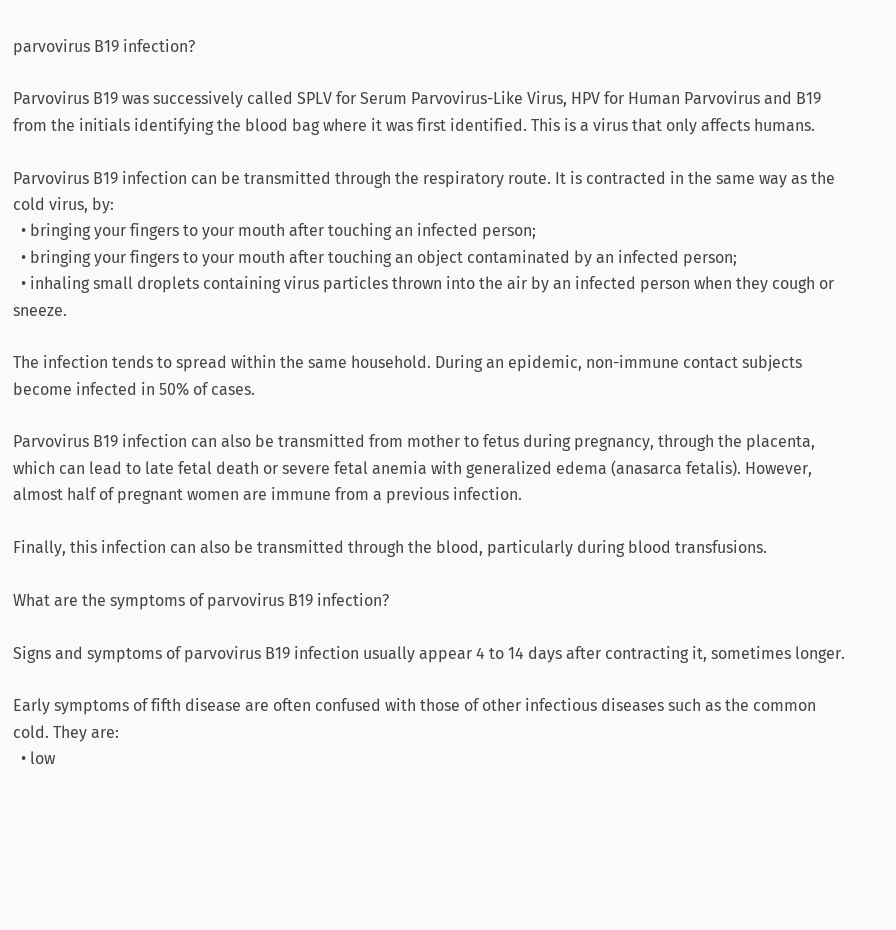parvovirus B19 infection?

Parvovirus B19 was successively called SPLV for Serum Parvovirus-Like Virus, HPV for Human Parvovirus and B19 from the initials identifying the blood bag where it was first identified. This is a virus that only affects humans.

Parvovirus B19 infection can be transmitted through the respiratory route. It is contracted in the same way as the cold virus, by:
  • bringing your fingers to your mouth after touching an infected person;
  • bringing your fingers to your mouth after touching an object contaminated by an infected person;
  • inhaling small droplets containing virus particles thrown into the air by an infected person when they cough or sneeze.

The infection tends to spread within the same household. During an epidemic, non-immune contact subjects become infected in 50% of cases.

Parvovirus B19 infection can also be transmitted from mother to fetus during pregnancy, through the placenta, which can lead to late fetal death or severe fetal anemia with generalized edema (anasarca fetalis). However, almost half of pregnant women are immune from a previous infection.

Finally, this infection can also be transmitted through the blood, particularly during blood transfusions.

What are the symptoms of parvovirus B19 infection?

Signs and symptoms of parvovirus B19 infection usually appear 4 to 14 days after contracting it, sometimes longer.

Early symptoms of fifth disease are often confused with those of other infectious diseases such as the common cold. They are:
  • low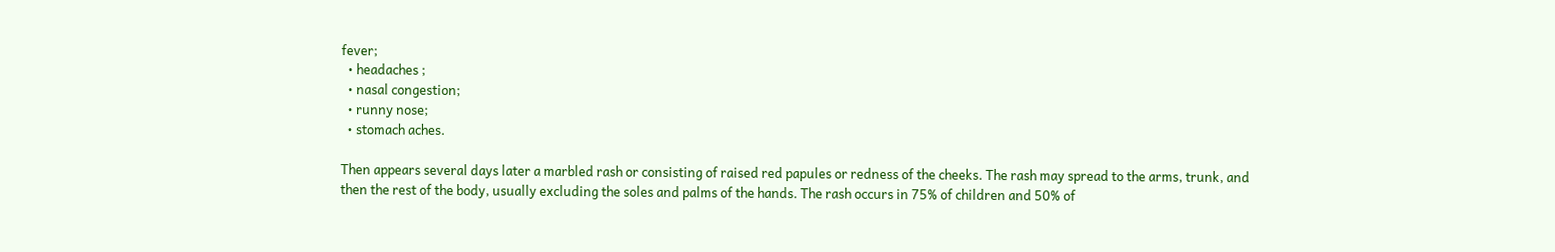fever;
  • headaches ;
  • nasal congestion;
  • runny nose;
  • stomach aches.

Then appears several days later a marbled rash or consisting of raised red papules or redness of the cheeks. The rash may spread to the arms, trunk, and then the rest of the body, usually excluding the soles and palms of the hands. The rash occurs in 75% of children and 50% of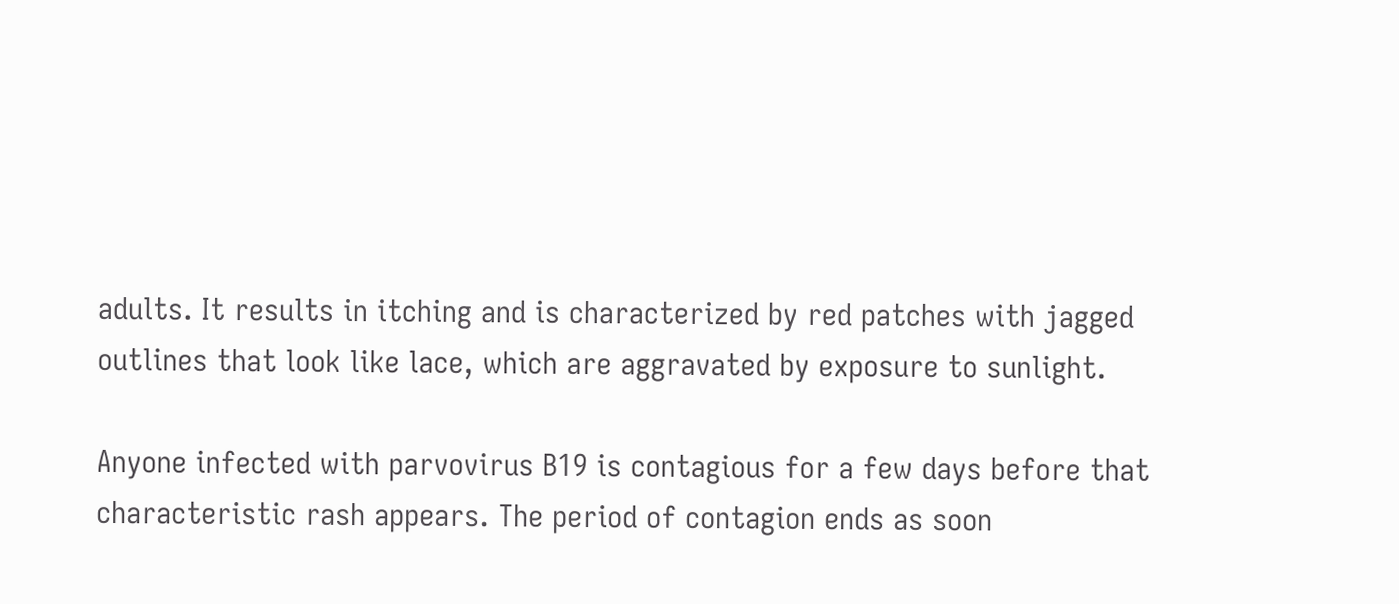adults. It results in itching and is characterized by red patches with jagged outlines that look like lace, which are aggravated by exposure to sunlight.

Anyone infected with parvovirus B19 is contagious for a few days before that characteristic rash appears. The period of contagion ends as soon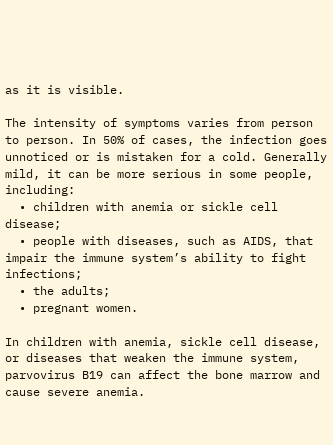as it is visible.

The intensity of symptoms varies from person to person. In 50% of cases, the infection goes unnoticed or is mistaken for a cold. Generally mild, it can be more serious in some people, including:
  • children with anemia or sickle cell disease;
  • people with diseases, such as AIDS, that impair the immune system’s ability to fight infections;
  • the adults;
  • pregnant women.

In children with anemia, sickle cell disease, or diseases that weaken the immune system, parvovirus B19 can affect the bone marrow and cause severe anemia.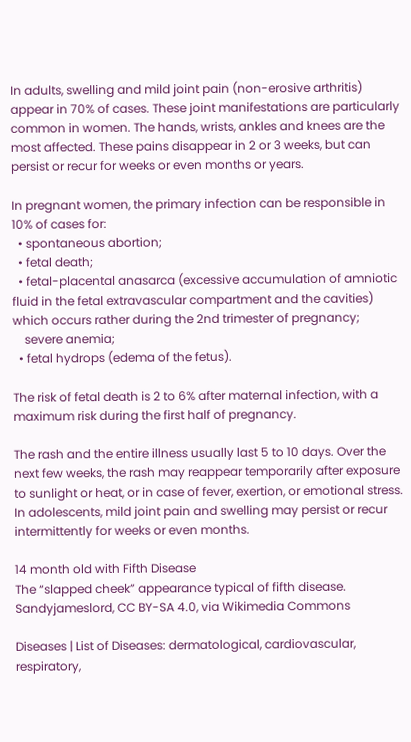In adults, swelling and mild joint pain (non-erosive arthritis) appear in 70% of cases. These joint manifestations are particularly common in women. The hands, wrists, ankles and knees are the most affected. These pains disappear in 2 or 3 weeks, but can persist or recur for weeks or even months or years.

In pregnant women, the primary infection can be responsible in 10% of cases for:
  • spontaneous abortion;
  • fetal death;
  • fetal-placental anasarca (excessive accumulation of amniotic fluid in the fetal extravascular compartment and the cavities) which occurs rather during the 2nd trimester of pregnancy;
    severe anemia;
  • fetal hydrops (edema of the fetus).

The risk of fetal death is 2 to 6% after maternal infection, with a maximum risk during the first half of pregnancy.

The rash and the entire illness usually last 5 to 10 days. Over the next few weeks, the rash may reappear temporarily after exposure to sunlight or heat, or in case of fever, exertion, or emotional stress. In adolescents, mild joint pain and swelling may persist or recur intermittently for weeks or even months.

14 month old with Fifth Disease
The “slapped cheek” appearance typical of fifth disease. Sandyjameslord, CC BY-SA 4.0, via Wikimedia Commons

Diseases | List of Diseases: dermatological, cardiovascular, respiratory,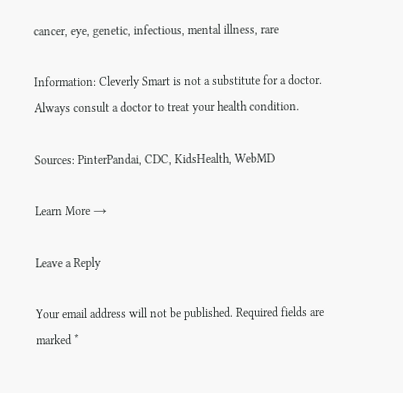cancer, eye, genetic, infectious, mental illness, rare

Information: Cleverly Smart is not a substitute for a doctor. Always consult a doctor to treat your health condition.

Sources: PinterPandai, CDC, KidsHealth, WebMD

Learn More →

Leave a Reply

Your email address will not be published. Required fields are marked *